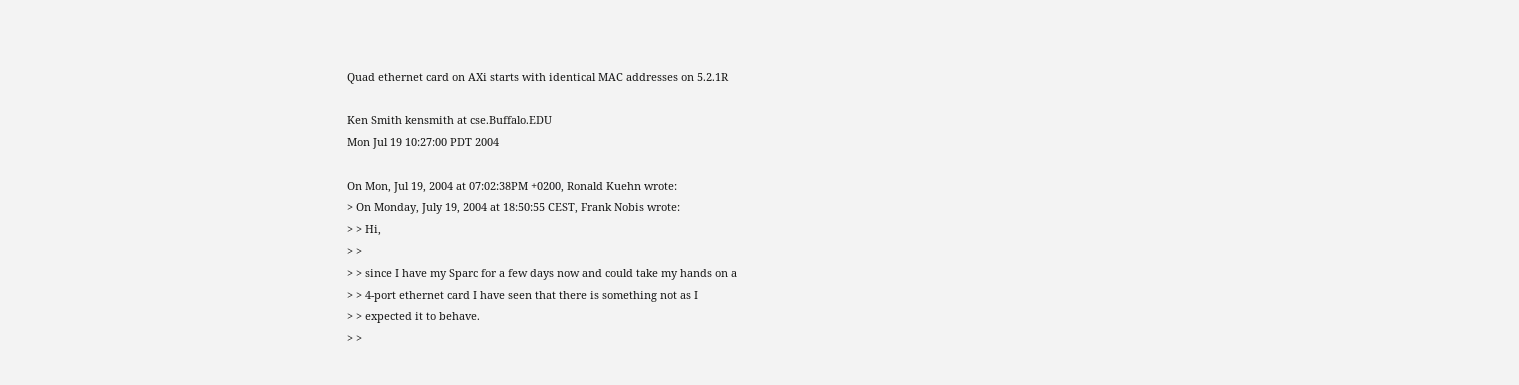Quad ethernet card on AXi starts with identical MAC addresses on 5.2.1R

Ken Smith kensmith at cse.Buffalo.EDU
Mon Jul 19 10:27:00 PDT 2004

On Mon, Jul 19, 2004 at 07:02:38PM +0200, Ronald Kuehn wrote:
> On Monday, July 19, 2004 at 18:50:55 CEST, Frank Nobis wrote:
> > Hi,
> >
> > since I have my Sparc for a few days now and could take my hands on a
> > 4-port ethernet card I have seen that there is something not as I
> > expected it to behave.
> >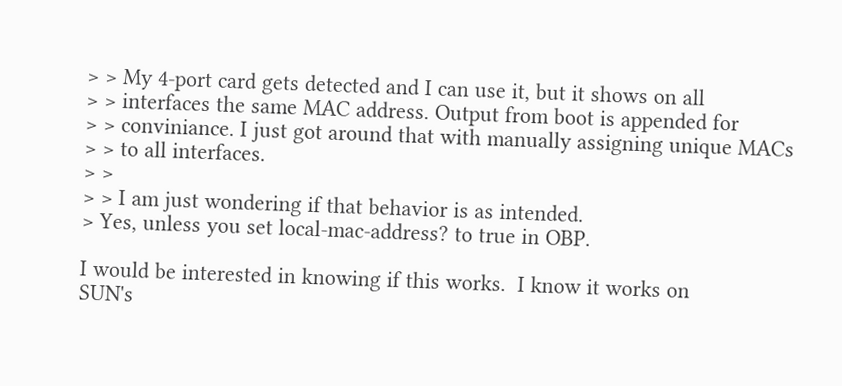> > My 4-port card gets detected and I can use it, but it shows on all
> > interfaces the same MAC address. Output from boot is appended for
> > conviniance. I just got around that with manually assigning unique MACs
> > to all interfaces.
> >
> > I am just wondering if that behavior is as intended.
> Yes, unless you set local-mac-address? to true in OBP.

I would be interested in knowing if this works.  I know it works on
SUN's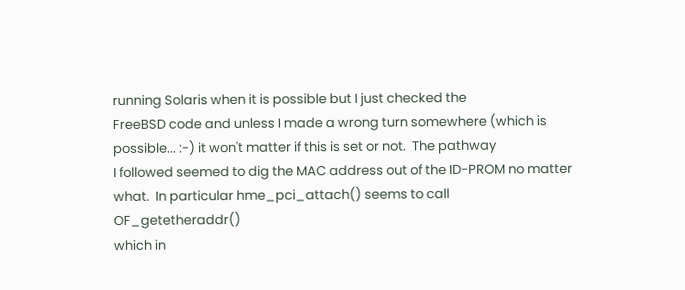running Solaris when it is possible but I just checked the
FreeBSD code and unless I made a wrong turn somewhere (which is
possible... :-) it won't matter if this is set or not.  The pathway
I followed seemed to dig the MAC address out of the ID-PROM no matter
what.  In particular hme_pci_attach() seems to call OF_getetheraddr()
which in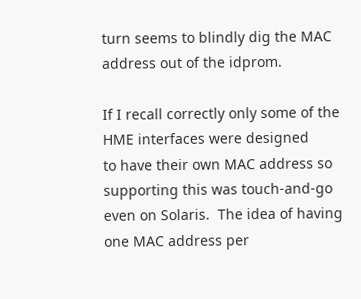turn seems to blindly dig the MAC address out of the idprom.

If I recall correctly only some of the HME interfaces were designed
to have their own MAC address so supporting this was touch-and-go
even on Solaris.  The idea of having one MAC address per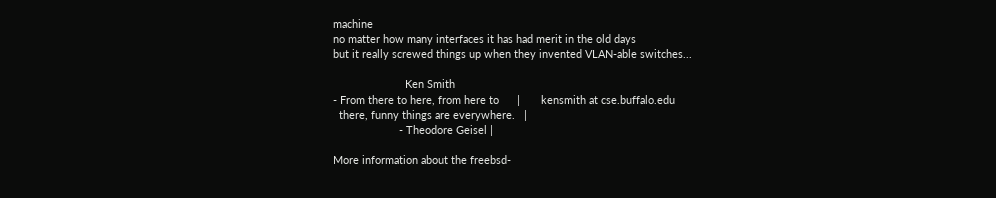machine
no matter how many interfaces it has had merit in the old days
but it really screwed things up when they invented VLAN-able switches...

                        Ken Smith
- From there to here, from here to      |       kensmith at cse.buffalo.edu
  there, funny things are everywhere.   |
                      - Theodore Geisel |

More information about the freebsd-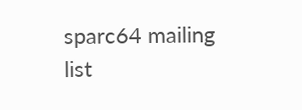sparc64 mailing list